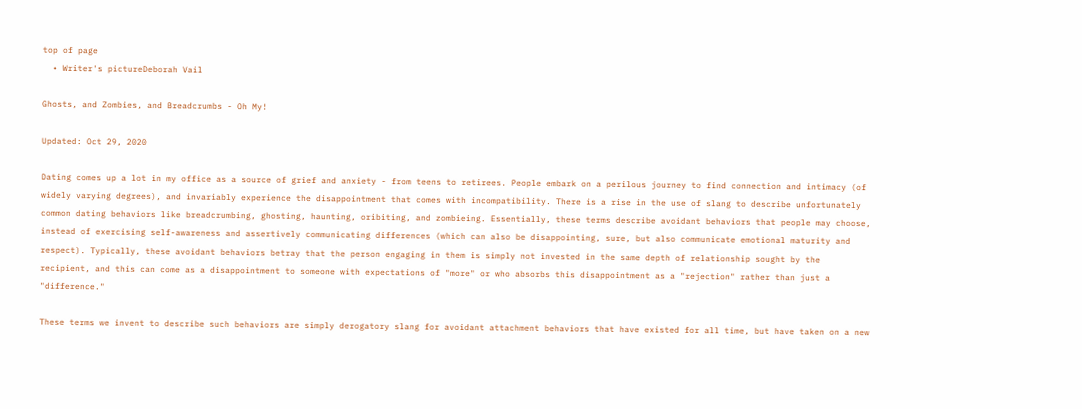top of page
  • Writer's pictureDeborah Vail

Ghosts, and Zombies, and Breadcrumbs - Oh My!

Updated: Oct 29, 2020

Dating comes up a lot in my office as a source of grief and anxiety - from teens to retirees. People embark on a perilous journey to find connection and intimacy (of widely varying degrees), and invariably experience the disappointment that comes with incompatibility. There is a rise in the use of slang to describe unfortunately common dating behaviors like breadcrumbing, ghosting, haunting, oribiting, and zombieing. Essentially, these terms describe avoidant behaviors that people may choose, instead of exercising self-awareness and assertively communicating differences (which can also be disappointing, sure, but also communicate emotional maturity and respect). Typically, these avoidant behaviors betray that the person engaging in them is simply not invested in the same depth of relationship sought by the recipient, and this can come as a disappointment to someone with expectations of "more" or who absorbs this disappointment as a "rejection" rather than just a "difference."

These terms we invent to describe such behaviors are simply derogatory slang for avoidant attachment behaviors that have existed for all time, but have taken on a new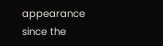appearance since the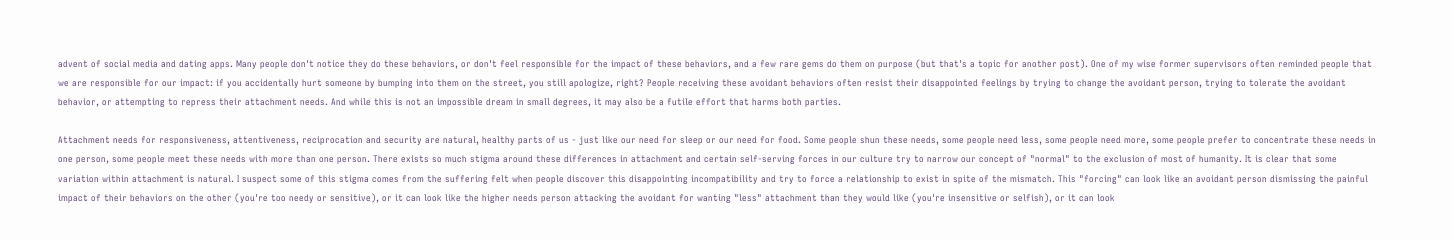advent of social media and dating apps. Many people don't notice they do these behaviors, or don't feel responsible for the impact of these behaviors, and a few rare gems do them on purpose (but that's a topic for another post). One of my wise former supervisors often reminded people that we are responsible for our impact: if you accidentally hurt someone by bumping into them on the street, you still apologize, right? People receiving these avoidant behaviors often resist their disappointed feelings by trying to change the avoidant person, trying to tolerate the avoidant behavior, or attempting to repress their attachment needs. And while this is not an impossible dream in small degrees, it may also be a futile effort that harms both parties.

Attachment needs for responsiveness, attentiveness, reciprocation and security are natural, healthy parts of us - just like our need for sleep or our need for food. Some people shun these needs, some people need less, some people need more, some people prefer to concentrate these needs in one person, some people meet these needs with more than one person. There exists so much stigma around these differences in attachment and certain self-serving forces in our culture try to narrow our concept of "normal" to the exclusion of most of humanity. It is clear that some variation within attachment is natural. I suspect some of this stigma comes from the suffering felt when people discover this disappointing incompatibility and try to force a relationship to exist in spite of the mismatch. This "forcing" can look like an avoidant person dismissing the painful impact of their behaviors on the other (you're too needy or sensitive), or it can look like the higher needs person attacking the avoidant for wanting "less" attachment than they would like (you're insensitive or selfish), or it can look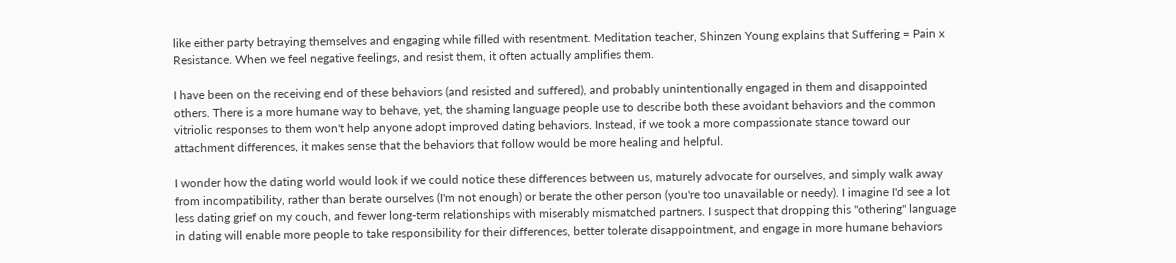like either party betraying themselves and engaging while filled with resentment. Meditation teacher, Shinzen Young explains that Suffering = Pain x Resistance. When we feel negative feelings, and resist them, it often actually amplifies them.

I have been on the receiving end of these behaviors (and resisted and suffered), and probably unintentionally engaged in them and disappointed others. There is a more humane way to behave, yet, the shaming language people use to describe both these avoidant behaviors and the common vitriolic responses to them won't help anyone adopt improved dating behaviors. Instead, if we took a more compassionate stance toward our attachment differences, it makes sense that the behaviors that follow would be more healing and helpful.

I wonder how the dating world would look if we could notice these differences between us, maturely advocate for ourselves, and simply walk away from incompatibility, rather than berate ourselves (I'm not enough) or berate the other person (you're too unavailable or needy). I imagine I'd see a lot less dating grief on my couch, and fewer long-term relationships with miserably mismatched partners. I suspect that dropping this "othering" language in dating will enable more people to take responsibility for their differences, better tolerate disappointment, and engage in more humane behaviors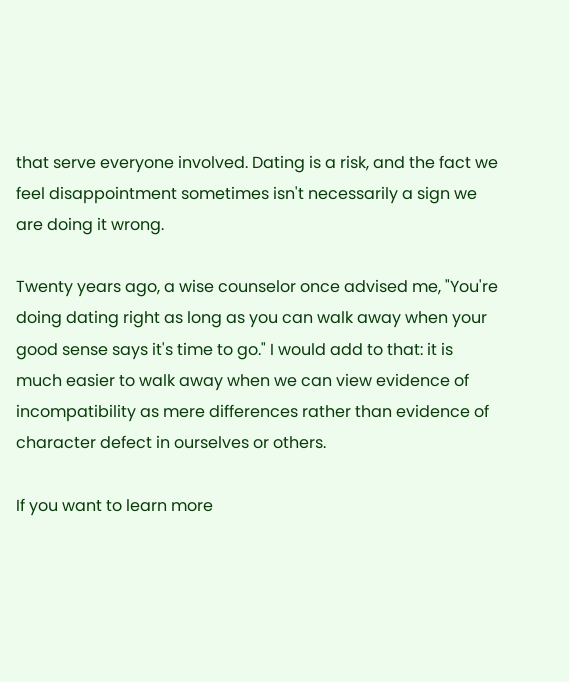that serve everyone involved. Dating is a risk, and the fact we feel disappointment sometimes isn't necessarily a sign we are doing it wrong.

Twenty years ago, a wise counselor once advised me, "You're doing dating right as long as you can walk away when your good sense says it's time to go." I would add to that: it is much easier to walk away when we can view evidence of incompatibility as mere differences rather than evidence of character defect in ourselves or others.

If you want to learn more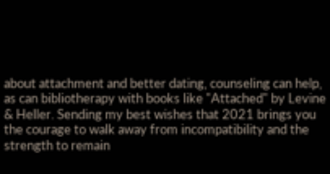about attachment and better dating, counseling can help, as can bibliotherapy with books like "Attached" by Levine & Heller. Sending my best wishes that 2021 brings you the courage to walk away from incompatibility and the strength to remain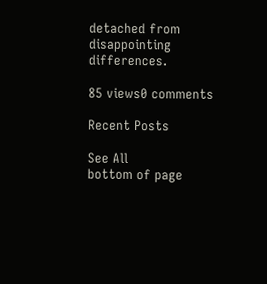detached from disappointing differences.

85 views0 comments

Recent Posts

See All
bottom of page